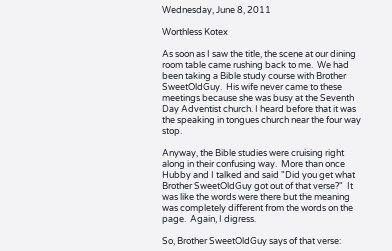Wednesday, June 8, 2011

Worthless Kotex

As soon as I saw the title, the scene at our dining room table came rushing back to me.  We had been taking a Bible study course with Brother SweetOldGuy.  His wife never came to these meetings because she was busy at the Seventh Day Adventist church. I heard before that it was the speaking in tongues church near the four way stop.

Anyway, the Bible studies were cruising right along in their confusing way.  More than once Hubby and I talked and said "Did you get what Brother SweetOldGuy got out of that verse?"  It was like the words were there but the meaning was completely different from the words on the page.  Again, I digress.

So, Brother SweetOldGuy says of that verse: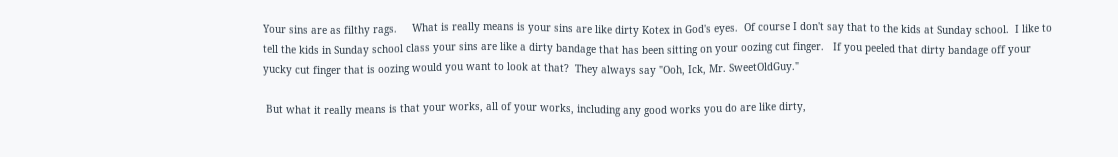Your sins are as filthy rags.     What is really means is your sins are like dirty Kotex in God's eyes.  Of course I don't say that to the kids at Sunday school.  I like to tell the kids in Sunday school class your sins are like a dirty bandage that has been sitting on your oozing cut finger.   If you peeled that dirty bandage off your yucky cut finger that is oozing would you want to look at that?  They always say "Ooh, Ick, Mr. SweetOldGuy."

 But what it really means is that your works, all of your works, including any good works you do are like dirty,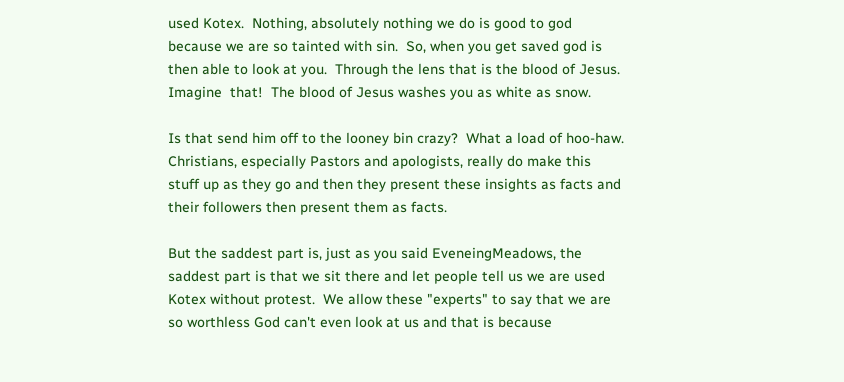used Kotex.  Nothing, absolutely nothing we do is good to god because we are so tainted with sin.  So, when you get saved god is then able to look at you.  Through the lens that is the blood of Jesus.  Imagine  that!  The blood of Jesus washes you as white as snow.

Is that send him off to the looney bin crazy?  What a load of hoo-haw.  Christians, especially Pastors and apologists, really do make this stuff up as they go and then they present these insights as facts and their followers then present them as facts.

But the saddest part is, just as you said EveneingMeadows, the saddest part is that we sit there and let people tell us we are used Kotex without protest.  We allow these "experts" to say that we are so worthless God can't even look at us and that is because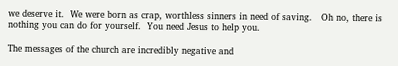we deserve it.  We were born as crap, worthless sinners in need of saving.   Oh no, there is nothing you can do for yourself.  You need Jesus to help you.

The messages of the church are incredibly negative and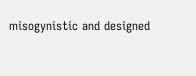misogynistic and designed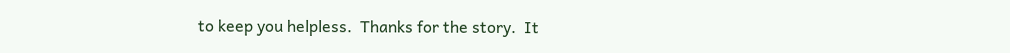to keep you helpless.  Thanks for the story.  It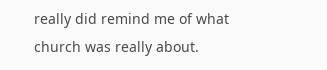really did remind me of what church was really about.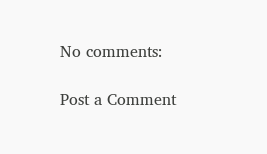No comments:

Post a Comment